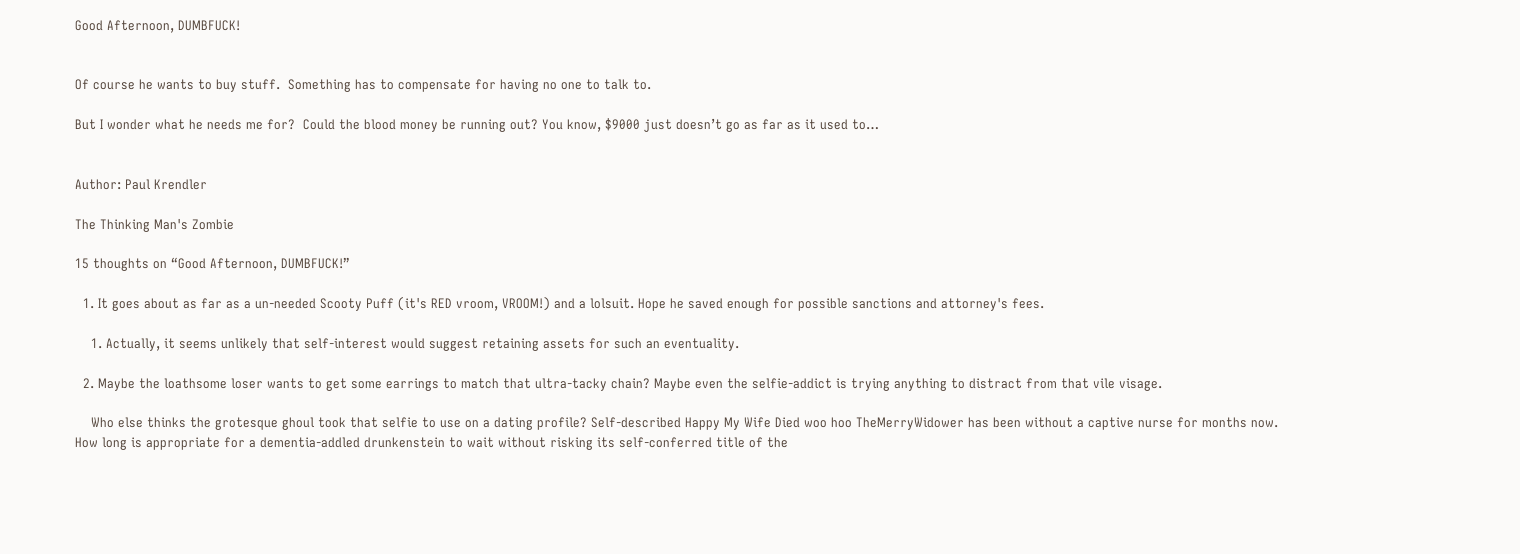Good Afternoon, DUMBFUCK!


Of course he wants to buy stuff.  Something has to compensate for having no one to talk to.

But I wonder what he needs me for?  Could the blood money be running out? You know, $9000 just doesn’t go as far as it used to…


Author: Paul Krendler

The Thinking Man's Zombie

15 thoughts on “Good Afternoon, DUMBFUCK!”

  1. It goes about as far as a un-needed Scooty Puff (it's RED vroom, VROOM!) and a lolsuit. Hope he saved enough for possible sanctions and attorney's fees.

    1. Actually, it seems unlikely that self-interest would suggest retaining assets for such an eventuality.

  2. Maybe the loathsome loser wants to get some earrings to match that ultra-tacky chain? Maybe even the selfie-addict is trying anything to distract from that vile visage.

    Who else thinks the grotesque ghoul took that selfie to use on a dating profile? Self-described Happy My Wife Died woo hoo TheMerryWidower has been without a captive nurse for months now. How long is appropriate for a dementia-addled drunkenstein to wait without risking its self-conferred title of the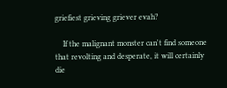griefiest grieving griever evah?

    If the malignant monster can't find someone that revolting and desperate, it will certainly die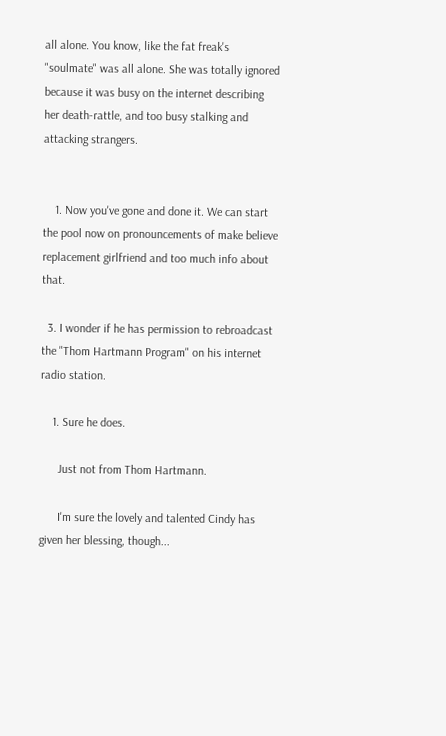all alone. You know, like the fat freak's "soulmate" was all alone. She was totally ignored because it was busy on the internet describing her death-rattle, and too busy stalking and attacking strangers.


    1. Now you've gone and done it. We can start the pool now on pronouncements of make believe replacement girlfriend and too much info about that.

  3. I wonder if he has permission to rebroadcast the "Thom Hartmann Program" on his internet radio station.

    1. Sure he does.

      Just not from Thom Hartmann.

      I'm sure the lovely and talented Cindy has given her blessing, though...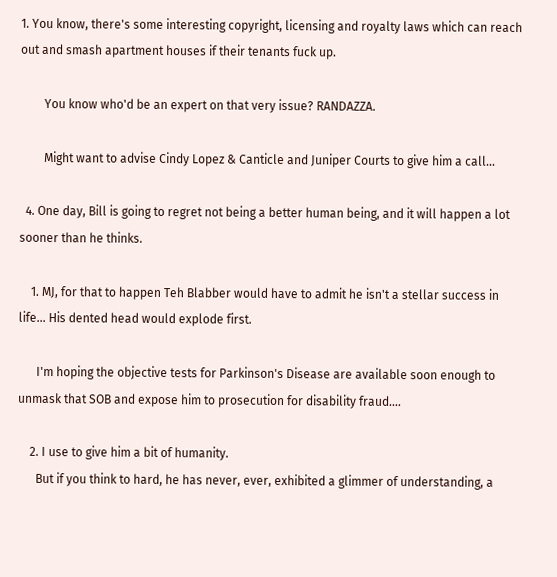1. You know, there's some interesting copyright, licensing and royalty laws which can reach out and smash apartment houses if their tenants fuck up.

        You know who'd be an expert on that very issue? RANDAZZA.

        Might want to advise Cindy Lopez & Canticle and Juniper Courts to give him a call...

  4. One day, Bill is going to regret not being a better human being, and it will happen a lot sooner than he thinks.

    1. MJ, for that to happen Teh Blabber would have to admit he isn't a stellar success in life... His dented head would explode first.

      I'm hoping the objective tests for Parkinson's Disease are available soon enough to unmask that SOB and expose him to prosecution for disability fraud....

    2. I use to give him a bit of humanity.
      But if you think to hard, he has never, ever, exhibited a glimmer of understanding, a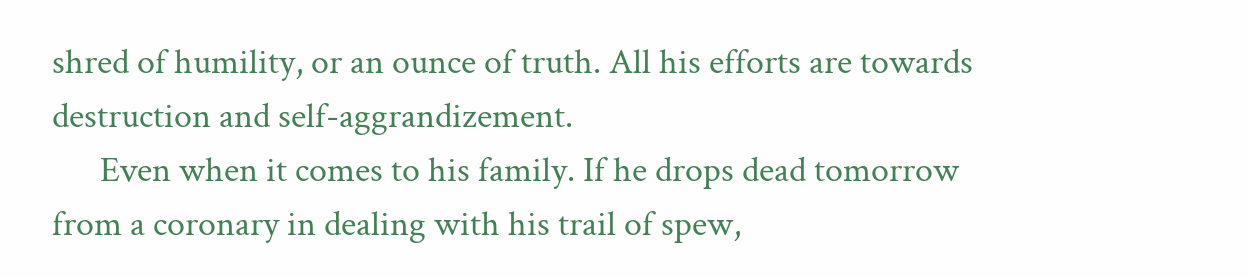shred of humility, or an ounce of truth. All his efforts are towards destruction and self-aggrandizement.
      Even when it comes to his family. If he drops dead tomorrow from a coronary in dealing with his trail of spew,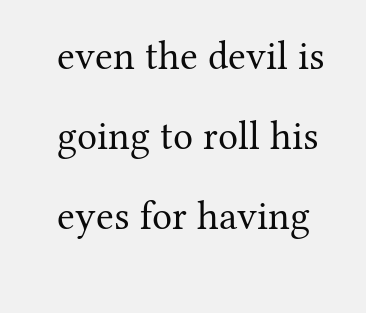even the devil is going to roll his eyes for having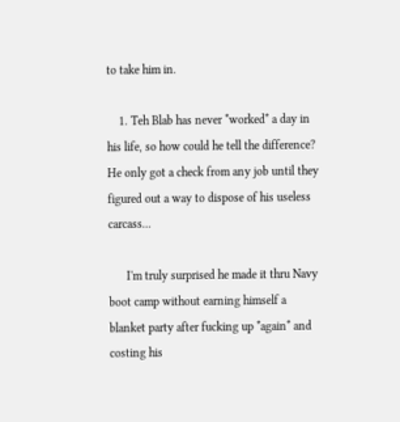to take him in.

    1. Teh Blab has never *worked* a day in his life, so how could he tell the difference? He only got a check from any job until they figured out a way to dispose of his useless carcass...

      I'm truly surprised he made it thru Navy boot camp without earning himself a blanket party after fucking up *again* and costing his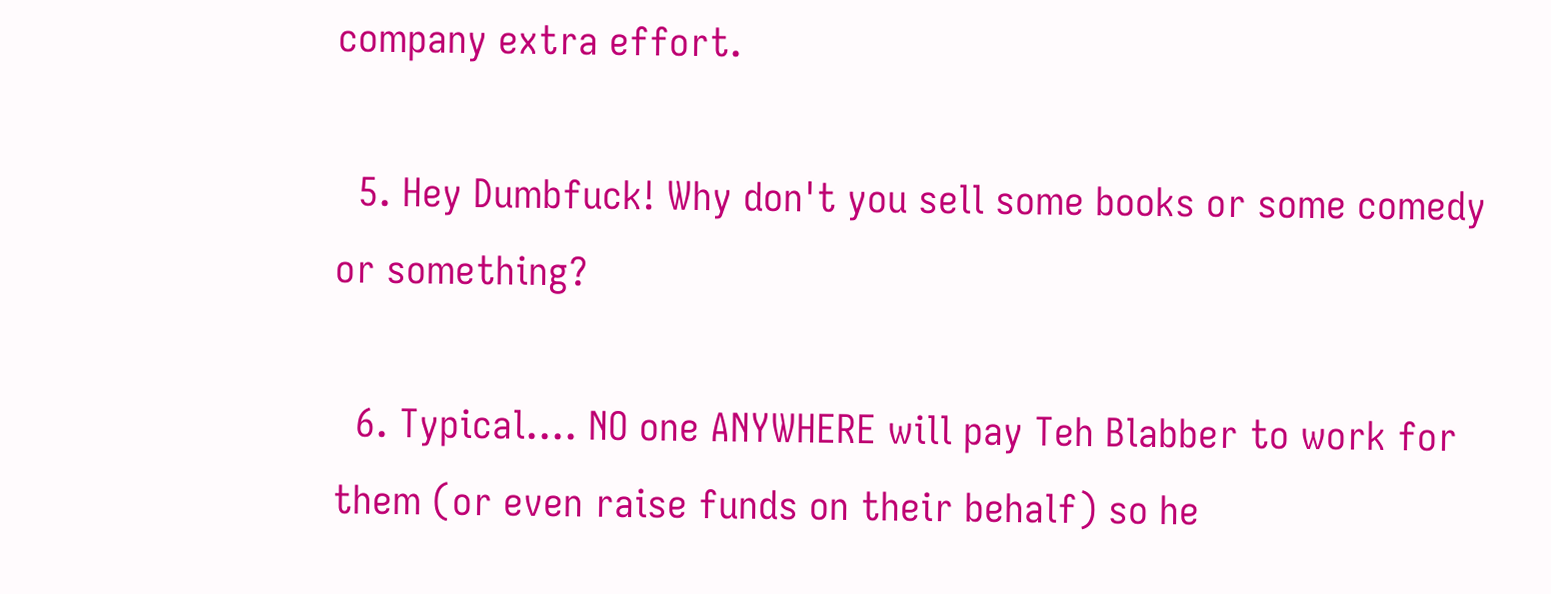company extra effort.

  5. Hey Dumbfuck! Why don't you sell some books or some comedy or something?

  6. Typical.... NO one ANYWHERE will pay Teh Blabber to work for them (or even raise funds on their behalf) so he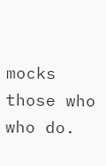mocks those who who do.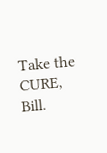Take the CURE, Bill.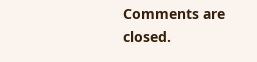Comments are closed.